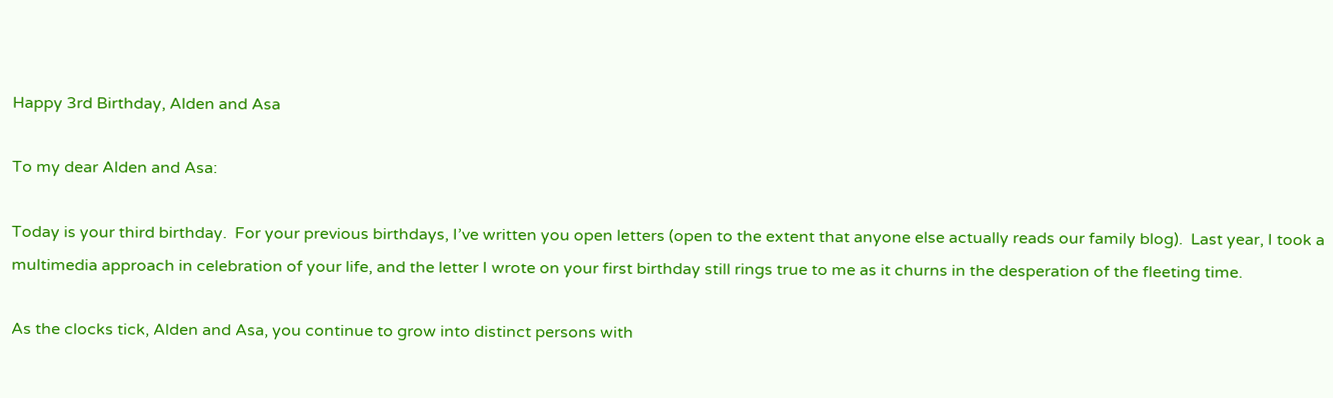Happy 3rd Birthday, Alden and Asa

To my dear Alden and Asa:

Today is your third birthday.  For your previous birthdays, I’ve written you open letters (open to the extent that anyone else actually reads our family blog).  Last year, I took a multimedia approach in celebration of your life, and the letter I wrote on your first birthday still rings true to me as it churns in the desperation of the fleeting time.

As the clocks tick, Alden and Asa, you continue to grow into distinct persons with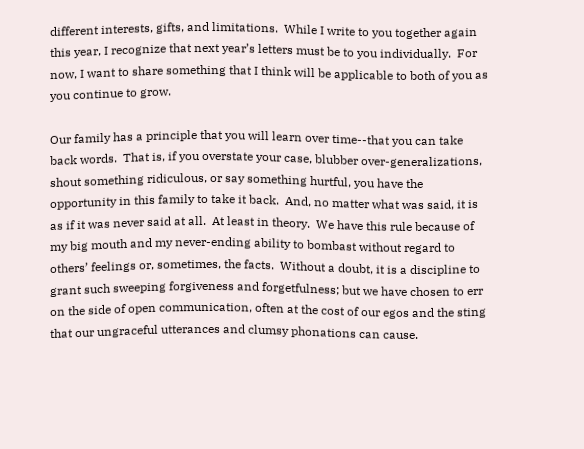different interests, gifts, and limitations.  While I write to you together again this year, I recognize that next year’s letters must be to you individually.  For now, I want to share something that I think will be applicable to both of you as you continue to grow.

Our family has a principle that you will learn over time--that you can take back words.  That is, if you overstate your case, blubber over-generalizations, shout something ridiculous, or say something hurtful, you have the opportunity in this family to take it back.  And, no matter what was said, it is as if it was never said at all.  At least in theory.  We have this rule because of my big mouth and my never-ending ability to bombast without regard to others’ feelings or, sometimes, the facts.  Without a doubt, it is a discipline to grant such sweeping forgiveness and forgetfulness; but we have chosen to err on the side of open communication, often at the cost of our egos and the sting that our ungraceful utterances and clumsy phonations can cause.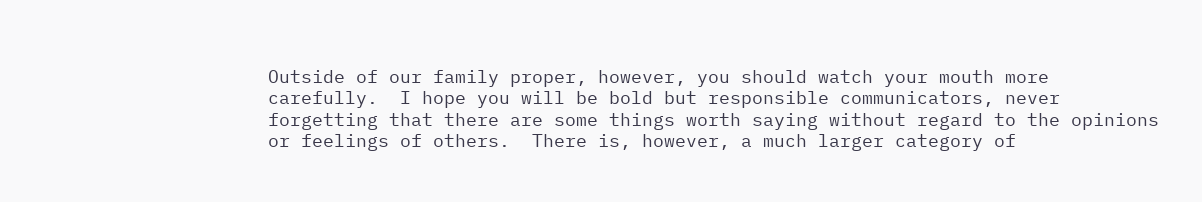Outside of our family proper, however, you should watch your mouth more carefully.  I hope you will be bold but responsible communicators, never forgetting that there are some things worth saying without regard to the opinions or feelings of others.  There is, however, a much larger category of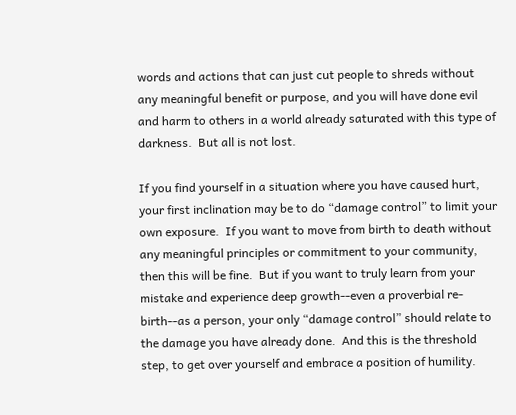words and actions that can just cut people to shreds without any meaningful benefit or purpose, and you will have done evil and harm to others in a world already saturated with this type of darkness.  But all is not lost.

If you find yourself in a situation where you have caused hurt, your first inclination may be to do “damage control” to limit your own exposure.  If you want to move from birth to death without any meaningful principles or commitment to your community, then this will be fine.  But if you want to truly learn from your mistake and experience deep growth--even a proverbial re-birth--as a person, your only “damage control” should relate to the damage you have already done.  And this is the threshold step, to get over yourself and embrace a position of humility.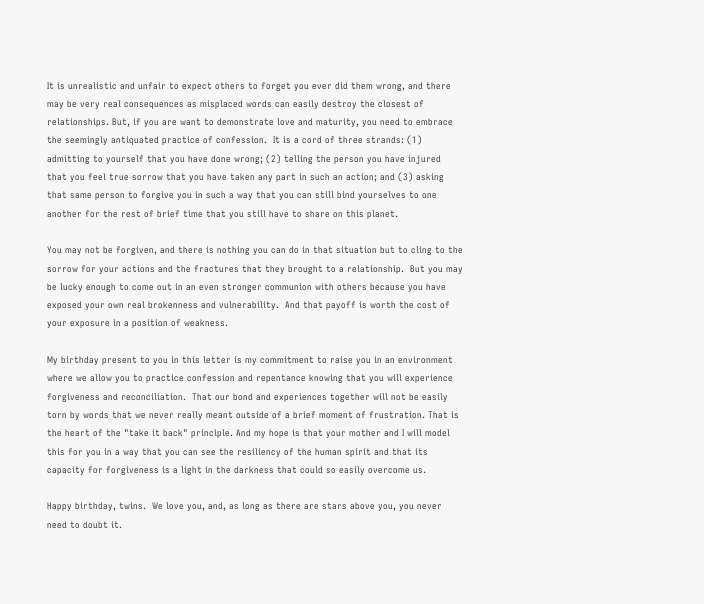It is unrealistic and unfair to expect others to forget you ever did them wrong, and there may be very real consequences as misplaced words can easily destroy the closest of relationships. But, if you are want to demonstrate love and maturity, you need to embrace the seemingly antiquated practice of confession.  It is a cord of three strands: (1) admitting to yourself that you have done wrong; (2) telling the person you have injured that you feel true sorrow that you have taken any part in such an action; and (3) asking that same person to forgive you in such a way that you can still bind yourselves to one another for the rest of brief time that you still have to share on this planet.

You may not be forgiven, and there is nothing you can do in that situation but to cling to the sorrow for your actions and the fractures that they brought to a relationship.  But you may be lucky enough to come out in an even stronger communion with others because you have exposed your own real brokenness and vulnerability.  And that payoff is worth the cost of your exposure in a position of weakness.

My birthday present to you in this letter is my commitment to raise you in an environment where we allow you to practice confession and repentance knowing that you will experience forgiveness and reconciliation.  That our bond and experiences together will not be easily torn by words that we never really meant outside of a brief moment of frustration. That is the heart of the "take it back" principle. And my hope is that your mother and I will model this for you in a way that you can see the resiliency of the human spirit and that its capacity for forgiveness is a light in the darkness that could so easily overcome us.

Happy birthday, twins.  We love you, and, as long as there are stars above you, you never need to doubt it.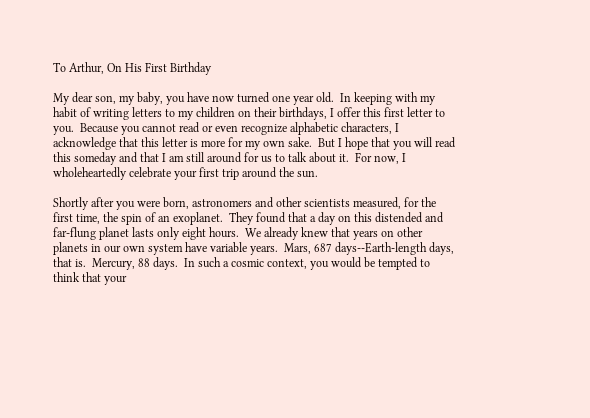To Arthur, On His First Birthday

My dear son, my baby, you have now turned one year old.  In keeping with my habit of writing letters to my children on their birthdays, I offer this first letter to you.  Because you cannot read or even recognize alphabetic characters, I acknowledge that this letter is more for my own sake.  But I hope that you will read this someday and that I am still around for us to talk about it.  For now, I wholeheartedly celebrate your first trip around the sun.

Shortly after you were born, astronomers and other scientists measured, for the first time, the spin of an exoplanet.  They found that a day on this distended and far-flung planet lasts only eight hours.  We already knew that years on other planets in our own system have variable years.  Mars, 687 days--Earth-length days, that is.  Mercury, 88 days.  In such a cosmic context, you would be tempted to think that your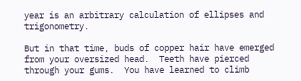year is an arbitrary calculation of ellipses and trigonometry.

But in that time, buds of copper hair have emerged from your oversized head.  Teeth have pierced through your gums.  You have learned to climb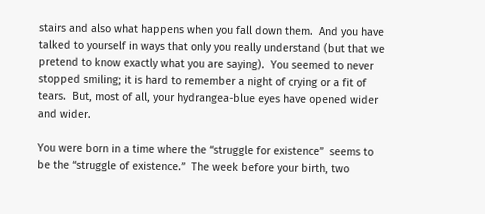stairs and also what happens when you fall down them.  And you have talked to yourself in ways that only you really understand (but that we pretend to know exactly what you are saying).  You seemed to never stopped smiling; it is hard to remember a night of crying or a fit of tears.  But, most of all, your hydrangea-blue eyes have opened wider and wider.

You were born in a time where the “struggle for existence”  seems to be the “struggle of existence.”  The week before your birth, two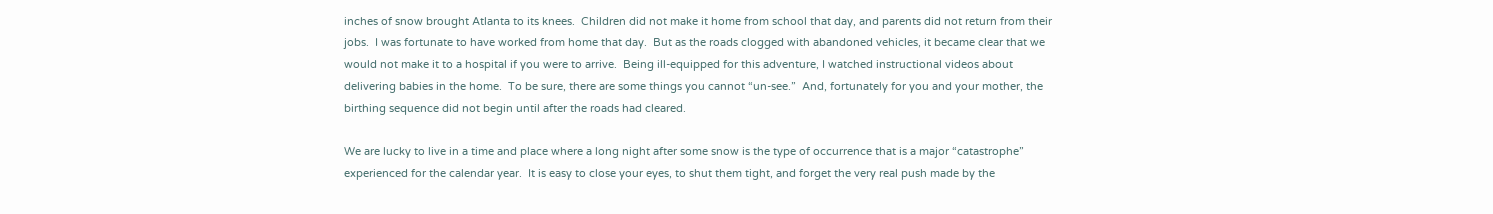inches of snow brought Atlanta to its knees.  Children did not make it home from school that day, and parents did not return from their jobs.  I was fortunate to have worked from home that day.  But as the roads clogged with abandoned vehicles, it became clear that we would not make it to a hospital if you were to arrive.  Being ill-equipped for this adventure, I watched instructional videos about delivering babies in the home.  To be sure, there are some things you cannot “un-see.”  And, fortunately for you and your mother, the birthing sequence did not begin until after the roads had cleared.

We are lucky to live in a time and place where a long night after some snow is the type of occurrence that is a major “catastrophe” experienced for the calendar year.  It is easy to close your eyes, to shut them tight, and forget the very real push made by the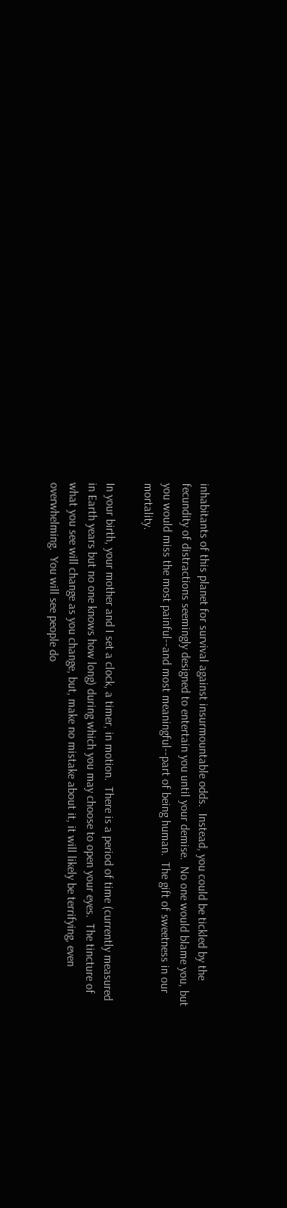inhabitants of this planet for survival against insurmountable odds.  Instead, you could be tickled by the fecundity of distractions seemingly designed to entertain you until your demise.  No one would blame you, but you would miss the most painful--and most meaningful--part of being human.  The gift of sweetness in our mortality.

In your birth, your mother and I set a clock, a timer, in motion.  There is a period of time (currently measured in Earth years but no one knows how long) during which you may choose to open your eyes.  The tincture of what you see will change as you change, but, make no mistake about it, it will likely be terrifying, even overwhelming.  You will see people do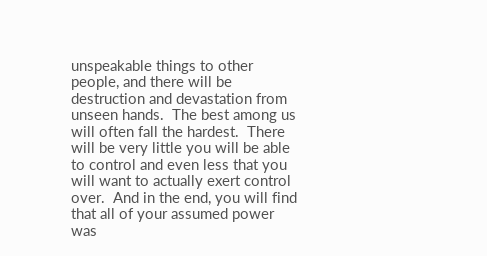unspeakable things to other people, and there will be destruction and devastation from unseen hands.  The best among us will often fall the hardest.  There will be very little you will be able to control and even less that you will want to actually exert control over.  And in the end, you will find that all of your assumed power was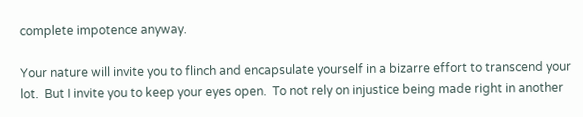complete impotence anyway.

Your nature will invite you to flinch and encapsulate yourself in a bizarre effort to transcend your lot.  But I invite you to keep your eyes open.  To not rely on injustice being made right in another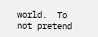world.  To not pretend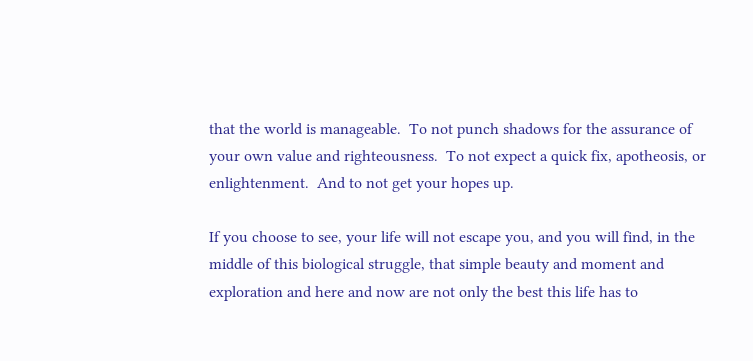that the world is manageable.  To not punch shadows for the assurance of your own value and righteousness.  To not expect a quick fix, apotheosis, or enlightenment.  And to not get your hopes up.

If you choose to see, your life will not escape you, and you will find, in the middle of this biological struggle, that simple beauty and moment and exploration and here and now are not only the best this life has to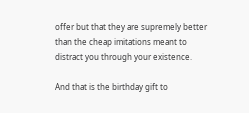offer but that they are supremely better than the cheap imitations meant to distract you through your existence.

And that is the birthday gift to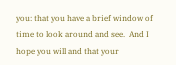you: that you have a brief window of time to look around and see.  And I hope you will and that your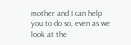mother and I can help you to do so, even as we look at the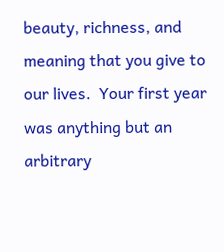beauty, richness, and meaning that you give to our lives.  Your first year was anything but an arbitrary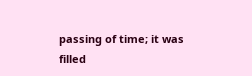passing of time; it was filled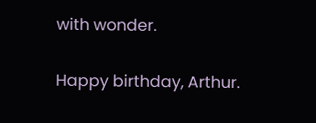with wonder.

Happy birthday, Arthur.